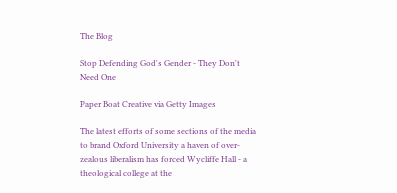The Blog

Stop Defending God's Gender - They Don't Need One

Paper Boat Creative via Getty Images

The latest efforts of some sections of the media to brand Oxford University a haven of over-zealous liberalism has forced Wycliffe Hall - a theological college at the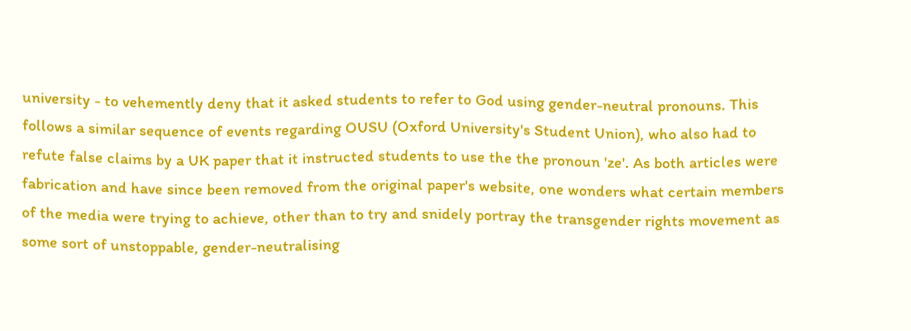university - to vehemently deny that it asked students to refer to God using gender-neutral pronouns. This follows a similar sequence of events regarding OUSU (Oxford University's Student Union), who also had to refute false claims by a UK paper that it instructed students to use the the pronoun 'ze'. As both articles were fabrication and have since been removed from the original paper's website, one wonders what certain members of the media were trying to achieve, other than to try and snidely portray the transgender rights movement as some sort of unstoppable, gender-neutralising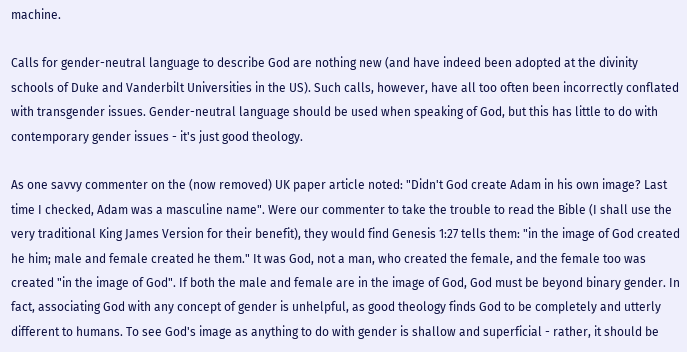machine.

Calls for gender-neutral language to describe God are nothing new (and have indeed been adopted at the divinity schools of Duke and Vanderbilt Universities in the US). Such calls, however, have all too often been incorrectly conflated with transgender issues. Gender-neutral language should be used when speaking of God, but this has little to do with contemporary gender issues - it's just good theology.

As one savvy commenter on the (now removed) UK paper article noted: "Didn't God create Adam in his own image? Last time I checked, Adam was a masculine name". Were our commenter to take the trouble to read the Bible (I shall use the very traditional King James Version for their benefit), they would find Genesis 1:27 tells them: "in the image of God created he him; male and female created he them." It was God, not a man, who created the female, and the female too was created "in the image of God". If both the male and female are in the image of God, God must be beyond binary gender. In fact, associating God with any concept of gender is unhelpful, as good theology finds God to be completely and utterly different to humans. To see God's image as anything to do with gender is shallow and superficial - rather, it should be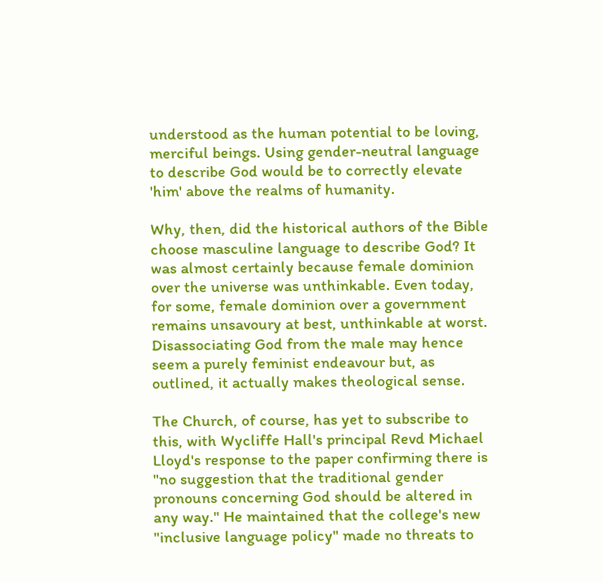understood as the human potential to be loving, merciful beings. Using gender-neutral language to describe God would be to correctly elevate 'him' above the realms of humanity.

Why, then, did the historical authors of the Bible choose masculine language to describe God? It was almost certainly because female dominion over the universe was unthinkable. Even today, for some, female dominion over a government remains unsavoury at best, unthinkable at worst. Disassociating God from the male may hence seem a purely feminist endeavour but, as outlined, it actually makes theological sense.

The Church, of course, has yet to subscribe to this, with Wycliffe Hall's principal Revd Michael Lloyd's response to the paper confirming there is "no suggestion that the traditional gender pronouns concerning God should be altered in any way." He maintained that the college's new "inclusive language policy" made no threats to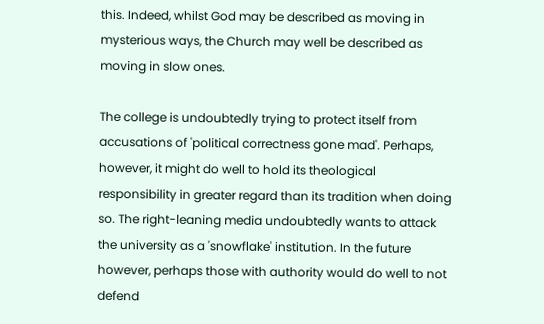this. Indeed, whilst God may be described as moving in mysterious ways, the Church may well be described as moving in slow ones.

The college is undoubtedly trying to protect itself from accusations of 'political correctness gone mad'. Perhaps, however, it might do well to hold its theological responsibility in greater regard than its tradition when doing so. The right-leaning media undoubtedly wants to attack the university as a 'snowflake' institution. In the future however, perhaps those with authority would do well to not defend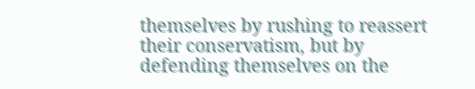themselves by rushing to reassert their conservatism, but by defending themselves on the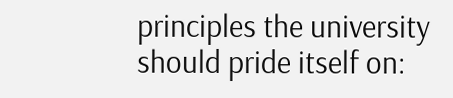principles the university should pride itself on: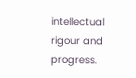intellectual rigour and progress.